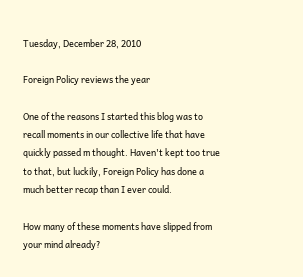Tuesday, December 28, 2010

Foreign Policy reviews the year

One of the reasons I started this blog was to recall moments in our collective life that have quickly passed m thought. Haven't kept too true to that, but luckily, Foreign Policy has done a much better recap than I ever could.

How many of these moments have slipped from your mind already?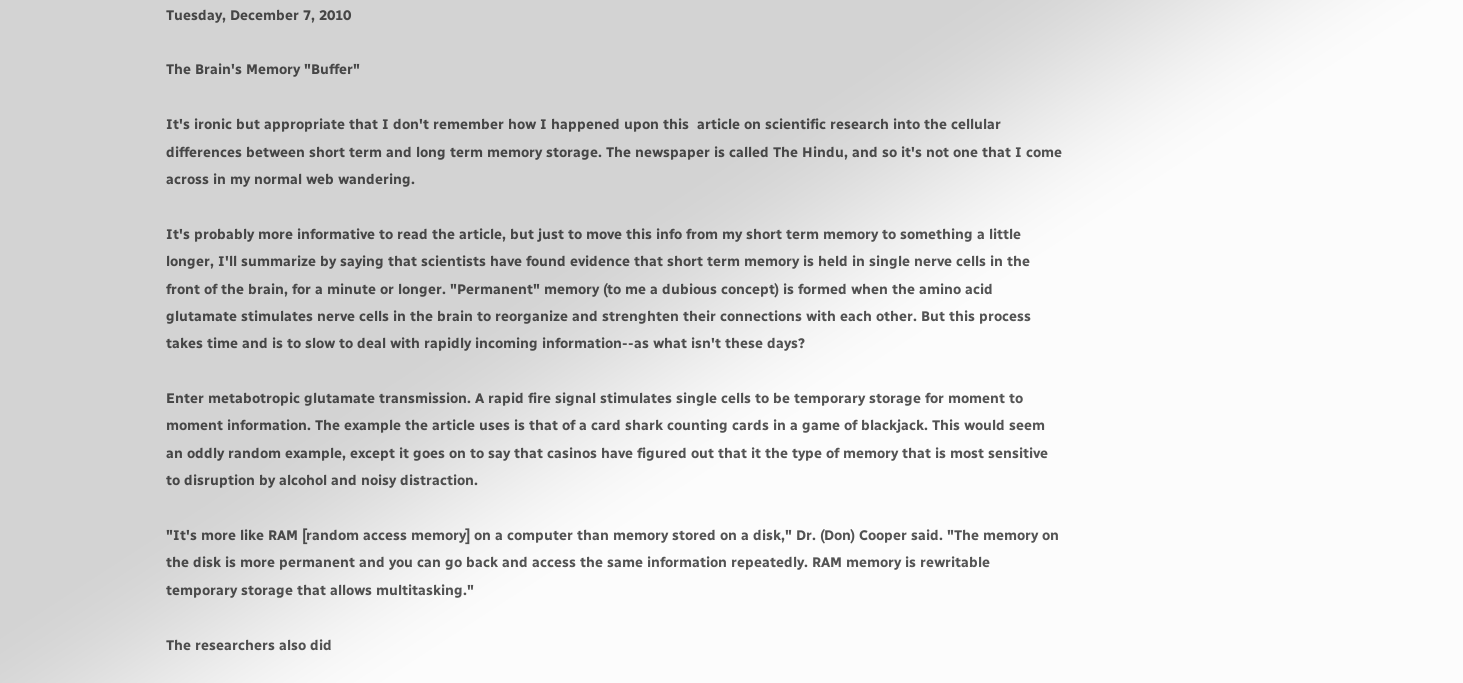Tuesday, December 7, 2010

The Brain's Memory "Buffer"

It's ironic but appropriate that I don't remember how I happened upon this  article on scientific research into the cellular differences between short term and long term memory storage. The newspaper is called The Hindu, and so it's not one that I come across in my normal web wandering.

It's probably more informative to read the article, but just to move this info from my short term memory to something a little longer, I'll summarize by saying that scientists have found evidence that short term memory is held in single nerve cells in the front of the brain, for a minute or longer. "Permanent" memory (to me a dubious concept) is formed when the amino acid glutamate stimulates nerve cells in the brain to reorganize and strenghten their connections with each other. But this process takes time and is to slow to deal with rapidly incoming information--as what isn't these days?

Enter metabotropic glutamate transmission. A rapid fire signal stimulates single cells to be temporary storage for moment to moment information. The example the article uses is that of a card shark counting cards in a game of blackjack. This would seem an oddly random example, except it goes on to say that casinos have figured out that it the type of memory that is most sensitive to disruption by alcohol and noisy distraction.

"It's more like RAM [random access memory] on a computer than memory stored on a disk," Dr. (Don) Cooper said. "The memory on the disk is more permanent and you can go back and access the same information repeatedly. RAM memory is rewritable temporary storage that allows multitasking."

The researchers also did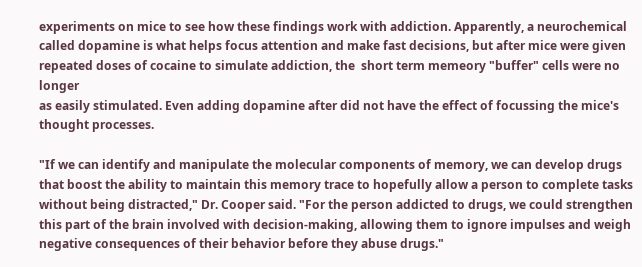experiments on mice to see how these findings work with addiction. Apparently, a neurochemical called dopamine is what helps focus attention and make fast decisions, but after mice were given repeated doses of cocaine to simulate addiction, the  short term memeory "buffer" cells were no longer
as easily stimulated. Even adding dopamine after did not have the effect of focussing the mice's thought processes.

"If we can identify and manipulate the molecular components of memory, we can develop drugs that boost the ability to maintain this memory trace to hopefully allow a person to complete tasks without being distracted," Dr. Cooper said. "For the person addicted to drugs, we could strengthen this part of the brain involved with decision-making, allowing them to ignore impulses and weigh negative consequences of their behavior before they abuse drugs."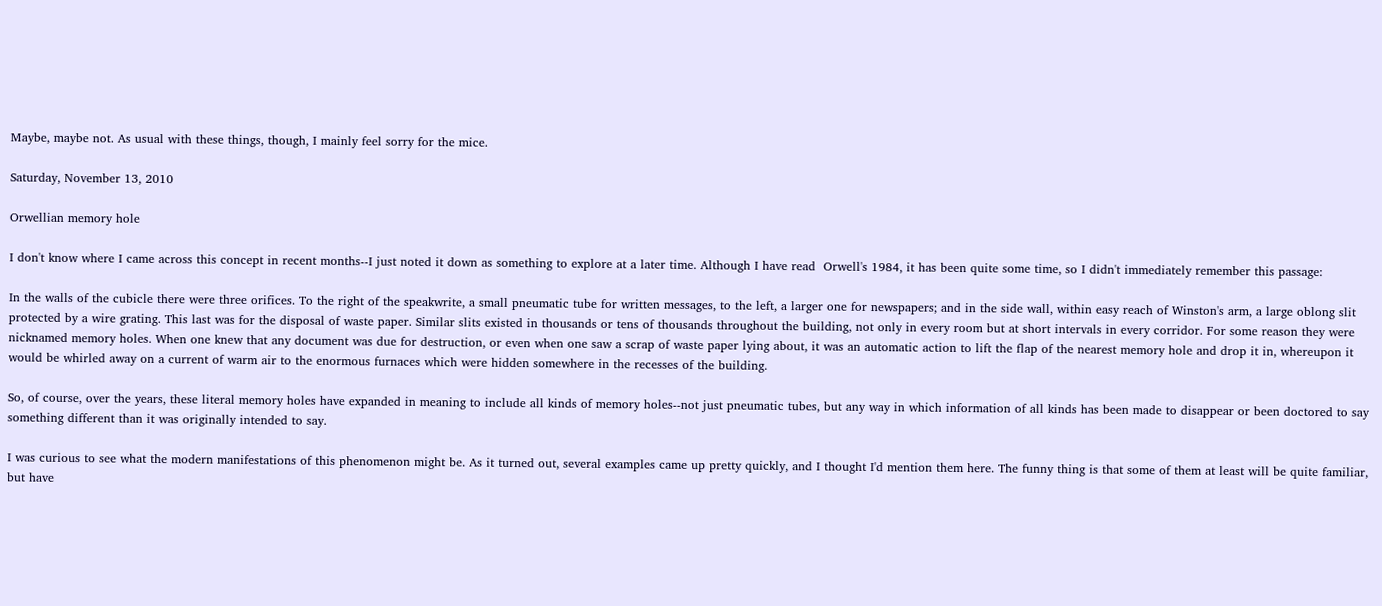Maybe, maybe not. As usual with these things, though, I mainly feel sorry for the mice.

Saturday, November 13, 2010

Orwellian memory hole

I don't know where I came across this concept in recent months--I just noted it down as something to explore at a later time. Although I have read  Orwell's 1984, it has been quite some time, so I didn't immediately remember this passage:

In the walls of the cubicle there were three orifices. To the right of the speakwrite, a small pneumatic tube for written messages, to the left, a larger one for newspapers; and in the side wall, within easy reach of Winston's arm, a large oblong slit protected by a wire grating. This last was for the disposal of waste paper. Similar slits existed in thousands or tens of thousands throughout the building, not only in every room but at short intervals in every corridor. For some reason they were nicknamed memory holes. When one knew that any document was due for destruction, or even when one saw a scrap of waste paper lying about, it was an automatic action to lift the flap of the nearest memory hole and drop it in, whereupon it would be whirled away on a current of warm air to the enormous furnaces which were hidden somewhere in the recesses of the building.

So, of course, over the years, these literal memory holes have expanded in meaning to include all kinds of memory holes--not just pneumatic tubes, but any way in which information of all kinds has been made to disappear or been doctored to say something different than it was originally intended to say.

I was curious to see what the modern manifestations of this phenomenon might be. As it turned out, several examples came up pretty quickly, and I thought I'd mention them here. The funny thing is that some of them at least will be quite familiar, but have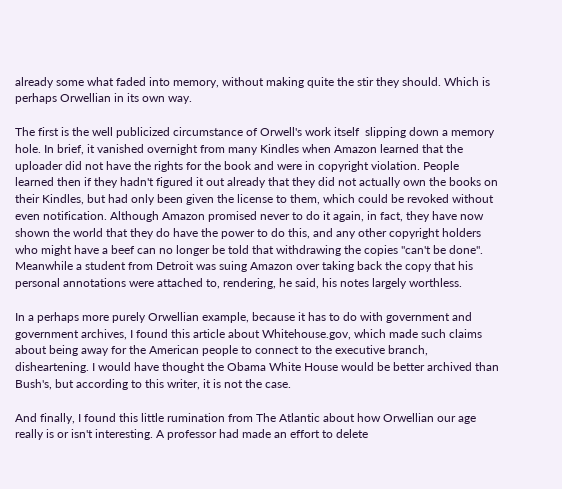already some what faded into memory, without making quite the stir they should. Which is perhaps Orwellian in its own way.

The first is the well publicized circumstance of Orwell's work itself  slipping down a memory hole. In brief, it vanished overnight from many Kindles when Amazon learned that the uploader did not have the rights for the book and were in copyright violation. People learned then if they hadn't figured it out already that they did not actually own the books on their Kindles, but had only been given the license to them, which could be revoked without even notification. Although Amazon promised never to do it again, in fact, they have now shown the world that they do have the power to do this, and any other copyright holders who might have a beef can no longer be told that withdrawing the copies "can't be done". Meanwhile a student from Detroit was suing Amazon over taking back the copy that his personal annotations were attached to, rendering, he said, his notes largely worthless.

In a perhaps more purely Orwellian example, because it has to do with government and government archives, I found this article about Whitehouse.gov, which made such claims about being away for the American people to connect to the executive branch, disheartening. I would have thought the Obama White House would be better archived than Bush's, but according to this writer, it is not the case.

And finally, I found this little rumination from The Atlantic about how Orwellian our age really is or isn't interesting. A professor had made an effort to delete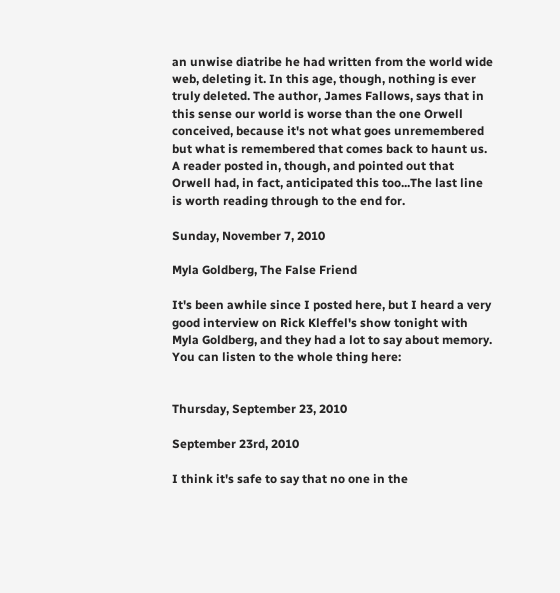an unwise diatribe he had written from the world wide web, deleting it. In this age, though, nothing is ever truly deleted. The author, James Fallows, says that in this sense our world is worse than the one Orwell conceived, because it's not what goes unremembered but what is remembered that comes back to haunt us. A reader posted in, though, and pointed out that Orwell had, in fact, anticipated this too...The last line is worth reading through to the end for.

Sunday, November 7, 2010

Myla Goldberg, The False Friend

It's been awhile since I posted here, but I heard a very good interview on Rick Kleffel's show tonight with Myla Goldberg, and they had a lot to say about memory. You can listen to the whole thing here:


Thursday, September 23, 2010

September 23rd, 2010

I think it's safe to say that no one in the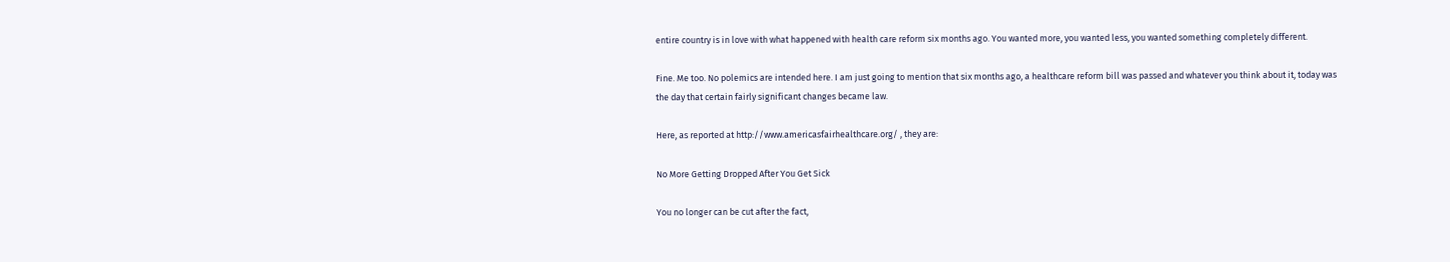entire country is in love with what happened with health care reform six months ago. You wanted more, you wanted less, you wanted something completely different.

Fine. Me too. No polemics are intended here. I am just going to mention that six months ago, a healthcare reform bill was passed and whatever you think about it, today was the day that certain fairly significant changes became law.

Here, as reported at http://www.americasfairhealthcare.org/ , they are:

No More Getting Dropped After You Get Sick

You no longer can be cut after the fact,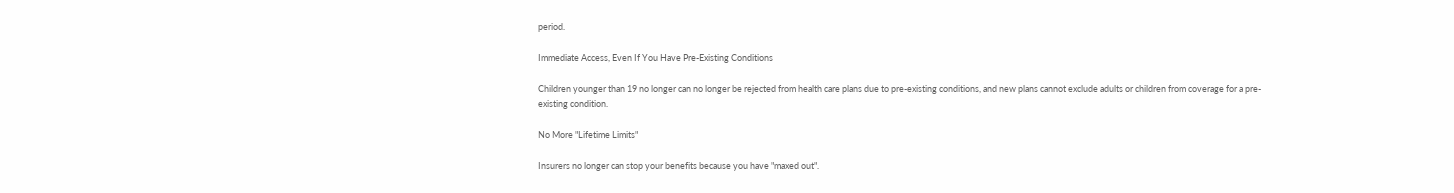period.

Immediate Access, Even If You Have Pre-Existing Conditions

Children younger than 19 no longer can no longer be rejected from health care plans due to pre-existing conditions, and new plans cannot exclude adults or children from coverage for a pre-existing condition.

No More "Lifetime Limits"

Insurers no longer can stop your benefits because you have "maxed out".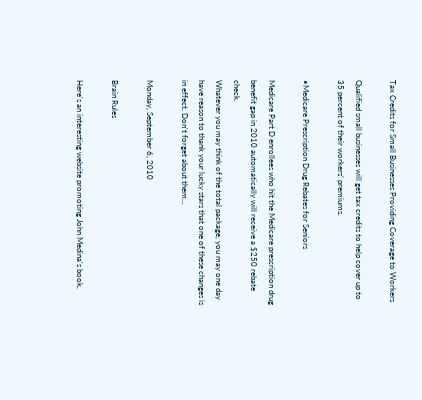Tax Credits for Small Businesses Providing Coverage to Workers

Qualified small businesses will get tax credits to help cover up to 35 percent of their workers’ premiums.

•Medicare Prescription Drug Rebates for Seniors

Medicare Part D enrollees who hit the Medicare prescription drug benefit gap in 2010 automatically will receive a $250 rebate check.
Whatever you may think of the total package, you may one day have reason to thank your lucky stars that one of these changes is in effect. Don't forget about them...

Monday, September 6, 2010

Brain Rules

Here's an interesting website promoting John Medina's book,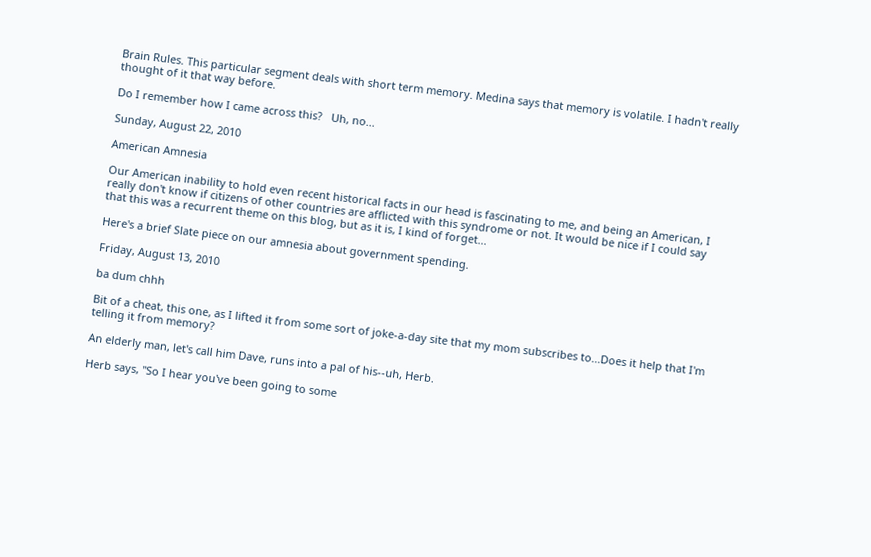Brain Rules. This particular segment deals with short term memory. Medina says that memory is volatile. I hadn't really thought of it that way before.

Do I remember how I came across this?   Uh, no...

Sunday, August 22, 2010

American Amnesia

Our American inability to hold even recent historical facts in our head is fascinating to me, and being an American, I really don't know if citizens of other countries are afflicted with this syndrome or not. It would be nice if I could say that this was a recurrent theme on this blog, but as it is, I kind of forget...

Here's a brief Slate piece on our amnesia about government spending.

Friday, August 13, 2010

ba dum chhh

Bit of a cheat, this one, as I lifted it from some sort of joke-a-day site that my mom subscribes to...Does it help that I'm telling it from memory?

An elderly man, let's call him Dave, runs into a pal of his--uh, Herb.

Herb says, "So I hear you've been going to some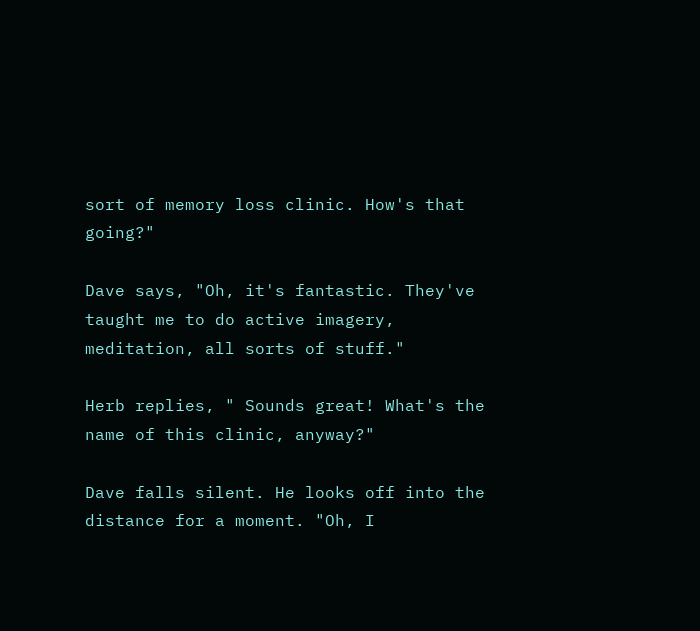sort of memory loss clinic. How's that going?"

Dave says, "Oh, it's fantastic. They've taught me to do active imagery, meditation, all sorts of stuff."

Herb replies, " Sounds great! What's the name of this clinic, anyway?"

Dave falls silent. He looks off into the distance for a moment. "Oh, I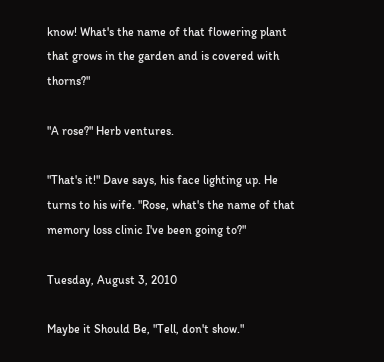know! What's the name of that flowering plant that grows in the garden and is covered with thorns?"

"A rose?" Herb ventures.

"That's it!" Dave says, his face lighting up. He turns to his wife. "Rose, what's the name of that memory loss clinic I've been going to?"

Tuesday, August 3, 2010

Maybe it Should Be, "Tell, don't show."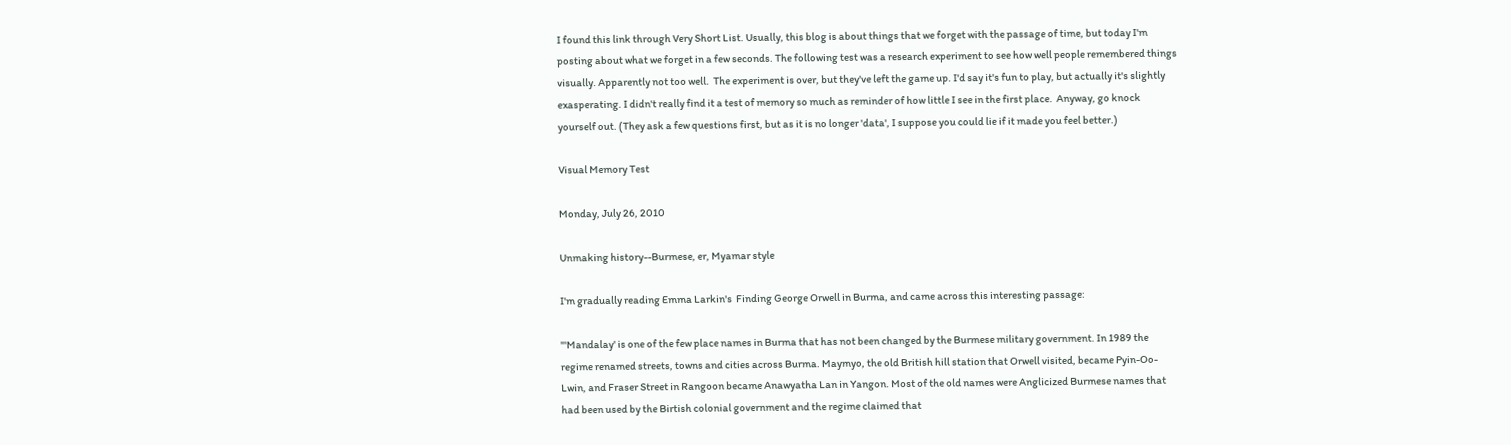I found this link through Very Short List. Usually, this blog is about things that we forget with the passage of time, but today I'm posting about what we forget in a few seconds. The following test was a research experiment to see how well people remembered things visually. Apparently not too well.  The experiment is over, but they've left the game up. I'd say it's fun to play, but actually it's slightly exasperating. I didn't really find it a test of memory so much as reminder of how little I see in the first place.  Anyway, go knock yourself out. (They ask a few questions first, but as it is no longer 'data', I suppose you could lie if it made you feel better.)

Visual Memory Test

Monday, July 26, 2010

Unmaking history--Burmese, er, Myamar style

I'm gradually reading Emma Larkin's  Finding George Orwell in Burma, and came across this interesting passage:

"'Mandalay' is one of the few place names in Burma that has not been changed by the Burmese military government. In 1989 the regime renamed streets, towns and cities across Burma. Maymyo, the old British hill station that Orwell visited, became Pyin-Oo-Lwin, and Fraser Street in Rangoon became Anawyatha Lan in Yangon. Most of the old names were Anglicized Burmese names that had been used by the Birtish colonial government and the regime claimed that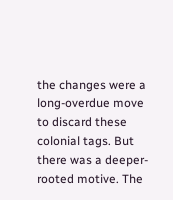the changes were a long-overdue move to discard these colonial tags. But there was a deeper-rooted motive. The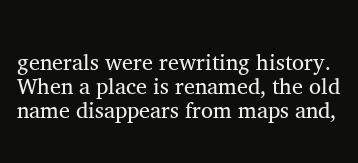generals were rewriting history. When a place is renamed, the old name disappears from maps and,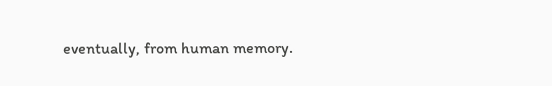eventually, from human memory.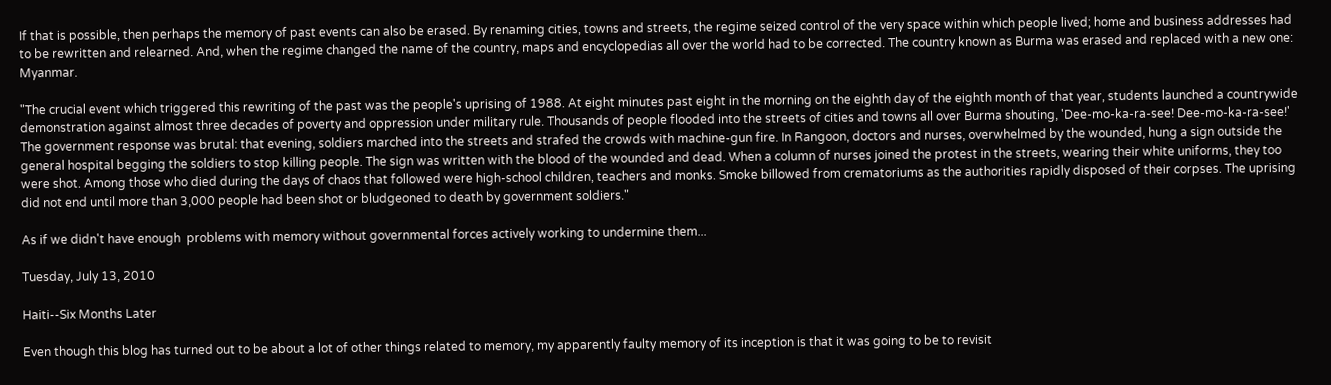If that is possible, then perhaps the memory of past events can also be erased. By renaming cities, towns and streets, the regime seized control of the very space within which people lived; home and business addresses had to be rewritten and relearned. And, when the regime changed the name of the country, maps and encyclopedias all over the world had to be corrected. The country known as Burma was erased and replaced with a new one: Myanmar.

"The crucial event which triggered this rewriting of the past was the people's uprising of 1988. At eight minutes past eight in the morning on the eighth day of the eighth month of that year, students launched a countrywide demonstration against almost three decades of poverty and oppression under military rule. Thousands of people flooded into the streets of cities and towns all over Burma shouting, 'Dee-mo-ka-ra-see! Dee-mo-ka-ra-see!' The government response was brutal: that evening, soldiers marched into the streets and strafed the crowds with machine-gun fire. In Rangoon, doctors and nurses, overwhelmed by the wounded, hung a sign outside the general hospital begging the soldiers to stop killing people. The sign was written with the blood of the wounded and dead. When a column of nurses joined the protest in the streets, wearing their white uniforms, they too were shot. Among those who died during the days of chaos that followed were high-school children, teachers and monks. Smoke billowed from crematoriums as the authorities rapidly disposed of their corpses. The uprising did not end until more than 3,000 people had been shot or bludgeoned to death by government soldiers."

As if we didn't have enough  problems with memory without governmental forces actively working to undermine them...

Tuesday, July 13, 2010

Haiti--Six Months Later

Even though this blog has turned out to be about a lot of other things related to memory, my apparently faulty memory of its inception is that it was going to be to revisit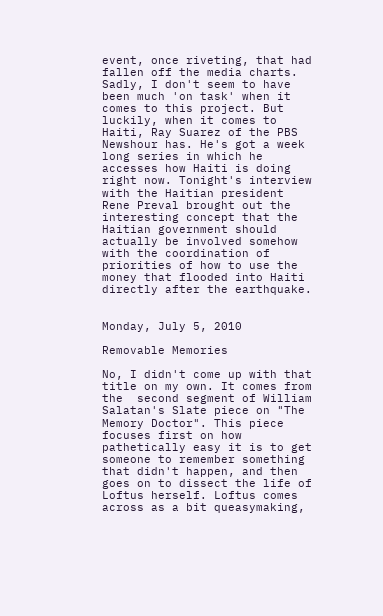event, once riveting, that had fallen off the media charts. Sadly, I don't seem to have been much 'on task' when it comes to this project. But luckily, when it comes to Haiti, Ray Suarez of the PBS Newshour has. He's got a week long series in which he accesses how Haiti is doing right now. Tonight's interview with the Haitian president Rene Preval brought out the interesting concept that the Haitian government should actually be involved somehow with the coordination of priorities of how to use the money that flooded into Haiti directly after the earthquake.


Monday, July 5, 2010

Removable Memories

No, I didn't come up with that title on my own. It comes from the  second segment of William Salatan's Slate piece on "The Memory Doctor". This piece focuses first on how pathetically easy it is to get someone to remember something that didn't happen, and then goes on to dissect the life of Loftus herself. Loftus comes across as a bit queasymaking,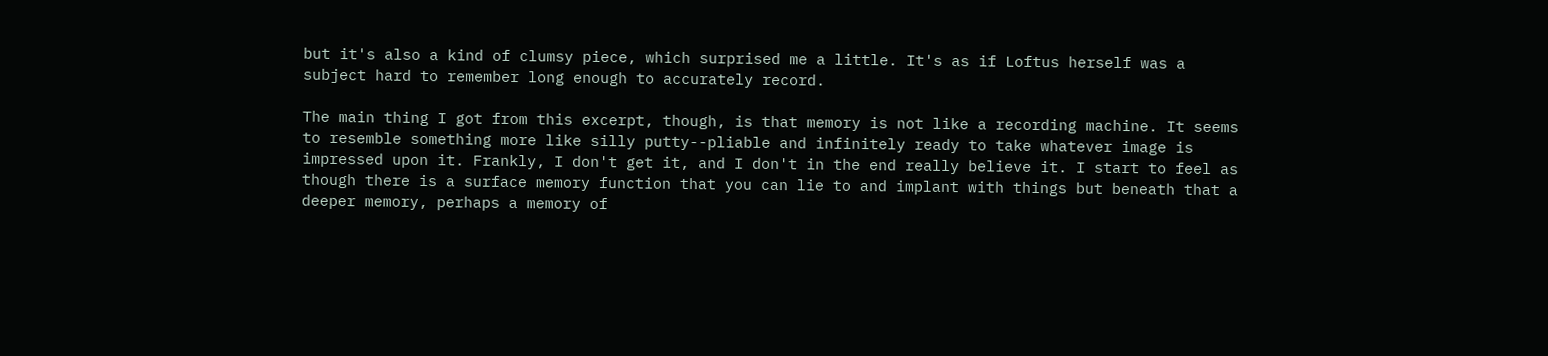but it's also a kind of clumsy piece, which surprised me a little. It's as if Loftus herself was a subject hard to remember long enough to accurately record.

The main thing I got from this excerpt, though, is that memory is not like a recording machine. It seems to resemble something more like silly putty--pliable and infinitely ready to take whatever image is impressed upon it. Frankly, I don't get it, and I don't in the end really believe it. I start to feel as though there is a surface memory function that you can lie to and implant with things but beneath that a deeper memory, perhaps a memory of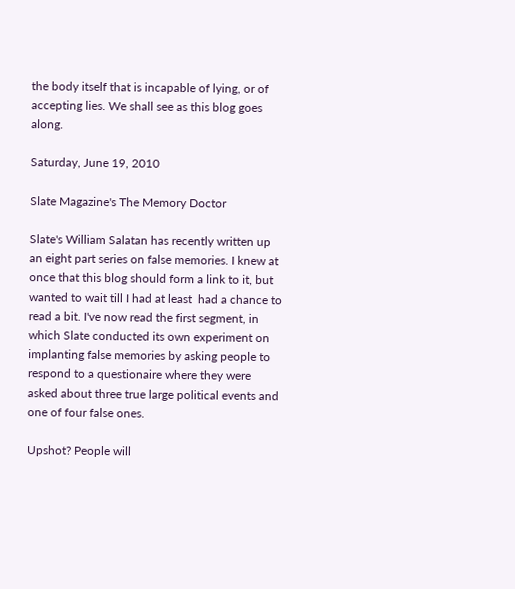the body itself that is incapable of lying, or of accepting lies. We shall see as this blog goes along.

Saturday, June 19, 2010

Slate Magazine's The Memory Doctor

Slate's William Salatan has recently written up an eight part series on false memories. I knew at once that this blog should form a link to it, but wanted to wait till I had at least  had a chance to read a bit. I've now read the first segment, in which Slate conducted its own experiment on implanting false memories by asking people to respond to a questionaire where they were asked about three true large political events and one of four false ones.

Upshot? People will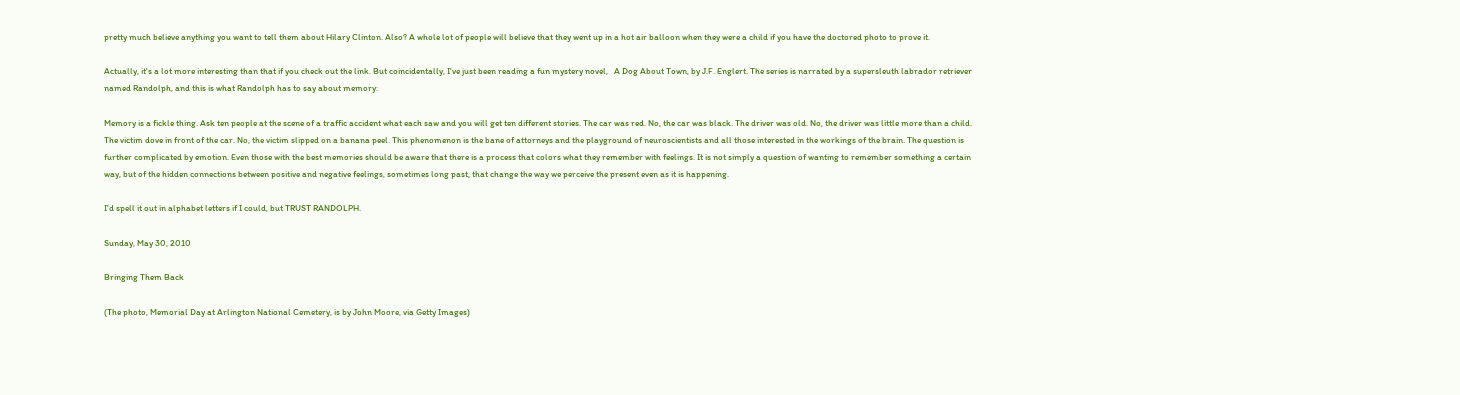pretty much believe anything you want to tell them about Hilary Clinton. Also? A whole lot of people will believe that they went up in a hot air balloon when they were a child if you have the doctored photo to prove it.

Actually, it's a lot more interesting than that if you check out the link. But coincidentally, I've just been reading a fun mystery novel,   A Dog About Town, by J.F. Englert. The series is narrated by a supersleuth labrador retriever named Randolph, and this is what Randolph has to say about memory:

Memory is a fickle thing. Ask ten people at the scene of a traffic accident what each saw and you will get ten different stories. The car was red. No, the car was black. The driver was old. No, the driver was little more than a child. The victim dove in front of the car. No, the victim slipped on a banana peel. This phenomenon is the bane of attorneys and the playground of neuroscientists and all those interested in the workings of the brain. The question is further complicated by emotion. Even those with the best memories should be aware that there is a process that colors what they remember with feelings. It is not simply a question of wanting to remember something a certain way, but of the hidden connections between positive and negative feelings, sometimes long past, that change the way we perceive the present even as it is happening.

I'd spell it out in alphabet letters if I could, but TRUST RANDOLPH.

Sunday, May 30, 2010

Bringing Them Back

(The photo, Memorial Day at Arlington National Cemetery, is by John Moore, via Getty Images)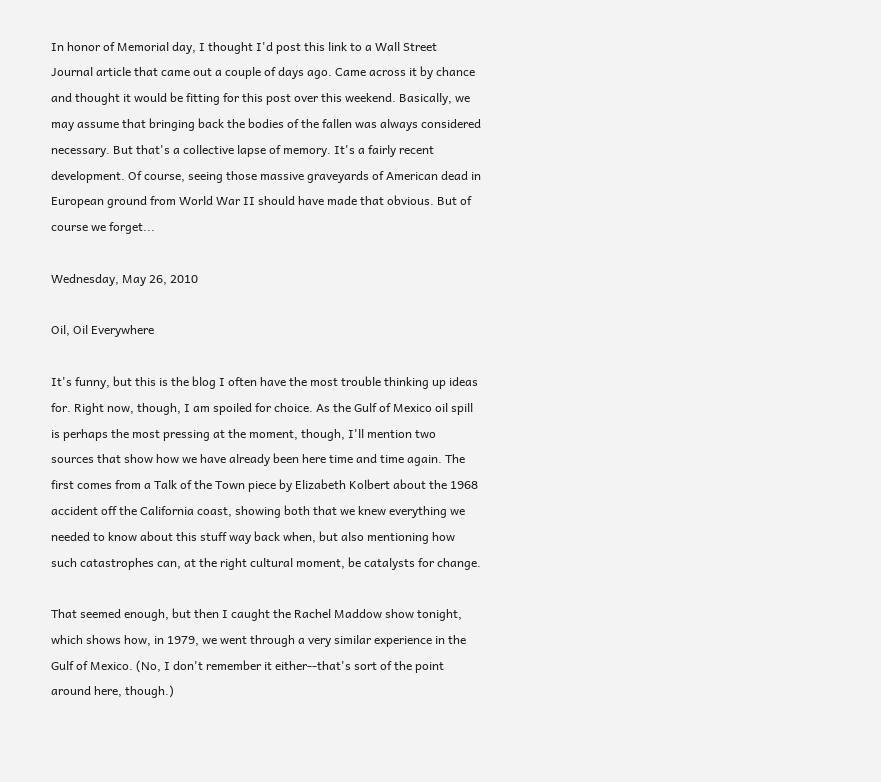In honor of Memorial day, I thought I'd post this link to a Wall Street Journal article that came out a couple of days ago. Came across it by chance and thought it would be fitting for this post over this weekend. Basically, we may assume that bringing back the bodies of the fallen was always considered necessary. But that's a collective lapse of memory. It's a fairly recent development. Of course, seeing those massive graveyards of American dead in European ground from World War II should have made that obvious. But of course we forget...

Wednesday, May 26, 2010

Oil, Oil Everywhere

It's funny, but this is the blog I often have the most trouble thinking up ideas for. Right now, though, I am spoiled for choice. As the Gulf of Mexico oil spill is perhaps the most pressing at the moment, though, I'll mention two sources that show how we have already been here time and time again. The first comes from a Talk of the Town piece by Elizabeth Kolbert about the 1968 accident off the California coast, showing both that we knew everything we needed to know about this stuff way back when, but also mentioning how such catastrophes can, at the right cultural moment, be catalysts for change.

That seemed enough, but then I caught the Rachel Maddow show tonight, which shows how, in 1979, we went through a very similar experience in the Gulf of Mexico. (No, I don't remember it either--that's sort of the point around here, though.)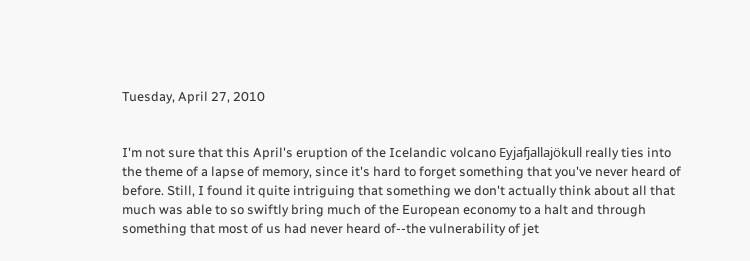Tuesday, April 27, 2010


I'm not sure that this April's eruption of the Icelandic volcano Eyjafjallajökull really ties into the theme of a lapse of memory, since it's hard to forget something that you've never heard of before. Still, I found it quite intriguing that something we don't actually think about all that much was able to so swiftly bring much of the European economy to a halt and through something that most of us had never heard of--the vulnerability of jet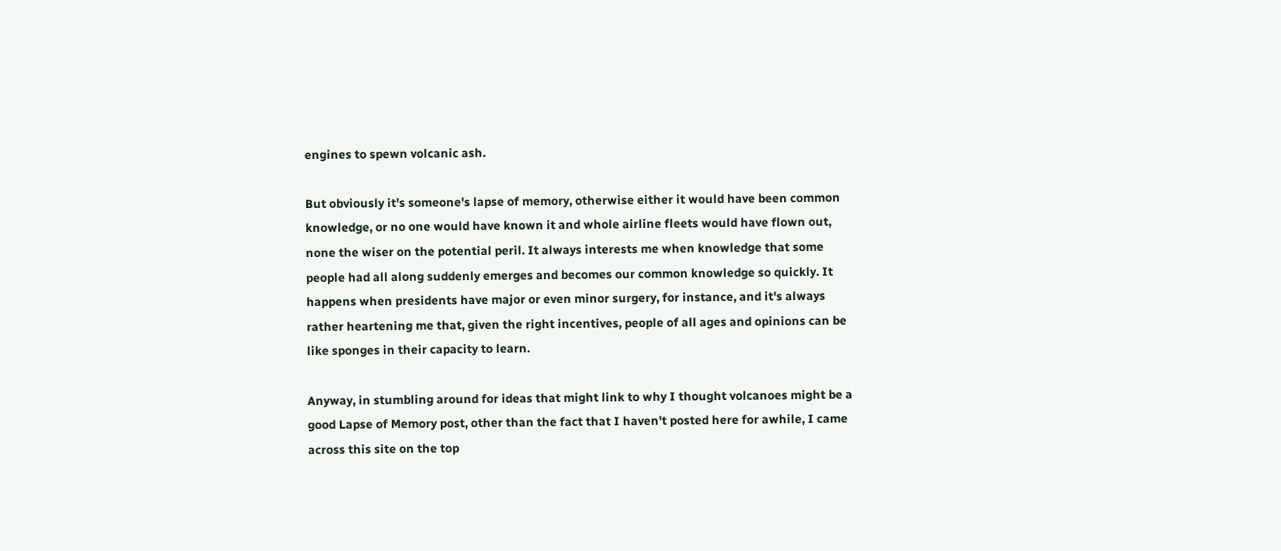engines to spewn volcanic ash.

But obviously it's someone's lapse of memory, otherwise either it would have been common knowledge, or no one would have known it and whole airline fleets would have flown out, none the wiser on the potential peril. It always interests me when knowledge that some people had all along suddenly emerges and becomes our common knowledge so quickly. It happens when presidents have major or even minor surgery, for instance, and it's always rather heartening me that, given the right incentives, people of all ages and opinions can be like sponges in their capacity to learn.

Anyway, in stumbling around for ideas that might link to why I thought volcanoes might be a good Lapse of Memory post, other than the fact that I haven't posted here for awhile, I came across this site on the top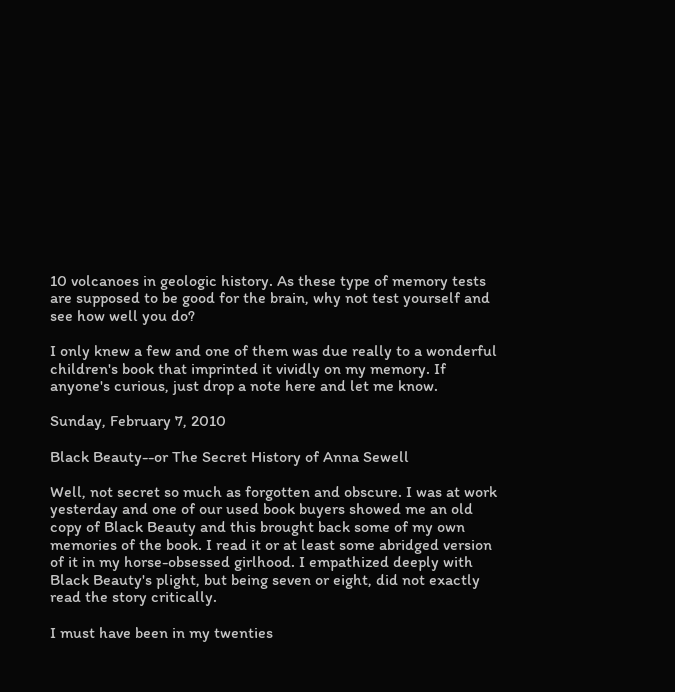10 volcanoes in geologic history. As these type of memory tests are supposed to be good for the brain, why not test yourself and see how well you do?

I only knew a few and one of them was due really to a wonderful children's book that imprinted it vividly on my memory. If anyone's curious, just drop a note here and let me know.

Sunday, February 7, 2010

Black Beauty--or The Secret History of Anna Sewell

Well, not secret so much as forgotten and obscure. I was at work yesterday and one of our used book buyers showed me an old copy of Black Beauty and this brought back some of my own memories of the book. I read it or at least some abridged version of it in my horse-obsessed girlhood. I empathized deeply with Black Beauty's plight, but being seven or eight, did not exactly read the story critically.

I must have been in my twenties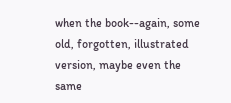when the book--again, some old, forgotten, illustrated version, maybe even the same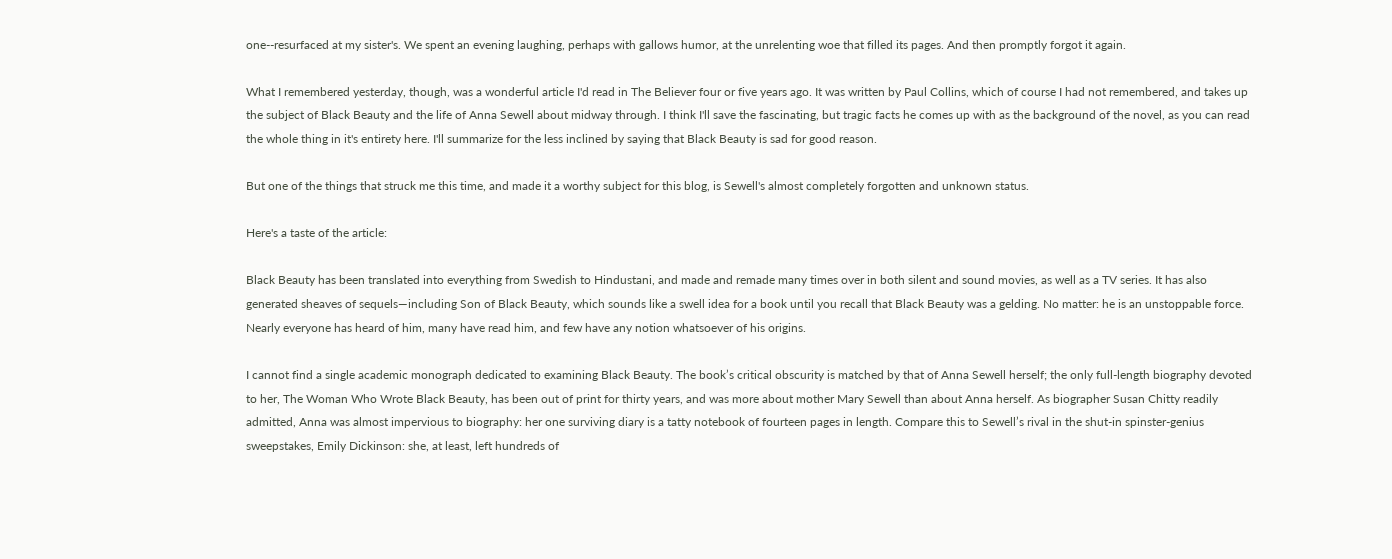one--resurfaced at my sister's. We spent an evening laughing, perhaps with gallows humor, at the unrelenting woe that filled its pages. And then promptly forgot it again.

What I remembered yesterday, though, was a wonderful article I'd read in The Believer four or five years ago. It was written by Paul Collins, which of course I had not remembered, and takes up the subject of Black Beauty and the life of Anna Sewell about midway through. I think I'll save the fascinating, but tragic facts he comes up with as the background of the novel, as you can read the whole thing in it's entirety here. I'll summarize for the less inclined by saying that Black Beauty is sad for good reason.

But one of the things that struck me this time, and made it a worthy subject for this blog, is Sewell's almost completely forgotten and unknown status.

Here's a taste of the article:

Black Beauty has been translated into everything from Swedish to Hindustani, and made and remade many times over in both silent and sound movies, as well as a TV series. It has also generated sheaves of sequels—including Son of Black Beauty, which sounds like a swell idea for a book until you recall that Black Beauty was a gelding. No matter: he is an unstoppable force. Nearly everyone has heard of him, many have read him, and few have any notion whatsoever of his origins.

I cannot find a single academic monograph dedicated to examining Black Beauty. The book’s critical obscurity is matched by that of Anna Sewell herself; the only full-length biography devoted to her, The Woman Who Wrote Black Beauty, has been out of print for thirty years, and was more about mother Mary Sewell than about Anna herself. As biographer Susan Chitty readily admitted, Anna was almost impervious to biography: her one surviving diary is a tatty notebook of fourteen pages in length. Compare this to Sewell’s rival in the shut-in spinster-genius sweepstakes, Emily Dickinson: she, at least, left hundreds of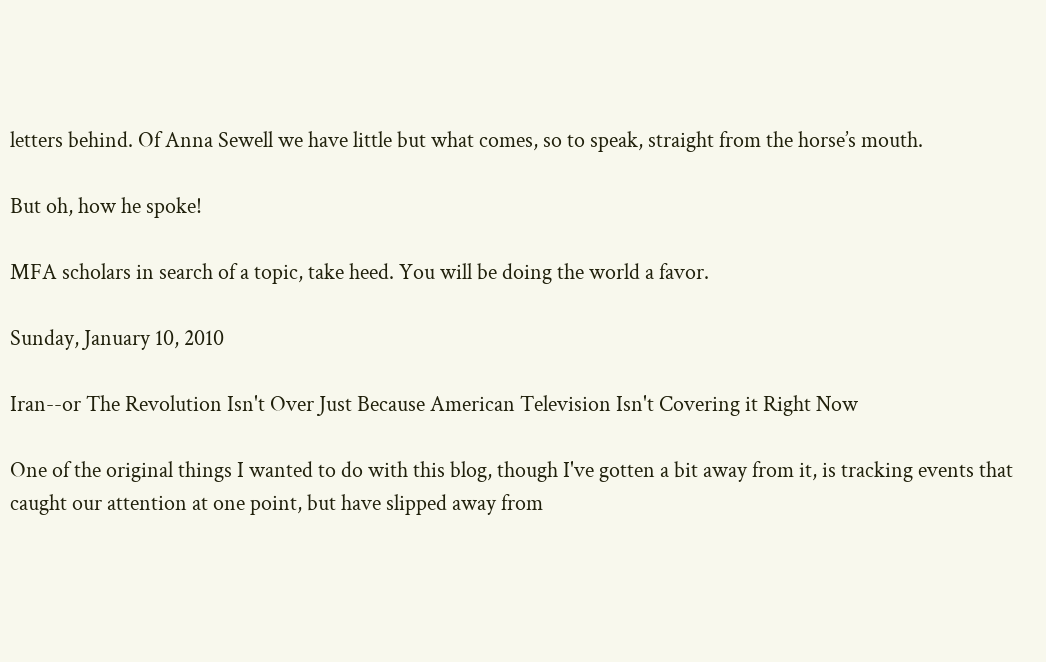letters behind. Of Anna Sewell we have little but what comes, so to speak, straight from the horse’s mouth.

But oh, how he spoke!

MFA scholars in search of a topic, take heed. You will be doing the world a favor.

Sunday, January 10, 2010

Iran--or The Revolution Isn't Over Just Because American Television Isn't Covering it Right Now

One of the original things I wanted to do with this blog, though I've gotten a bit away from it, is tracking events that caught our attention at one point, but have slipped away from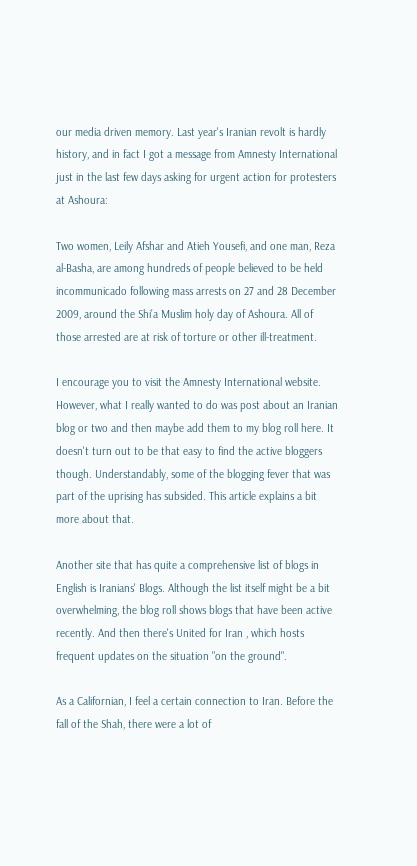our media driven memory. Last year's Iranian revolt is hardly history, and in fact I got a message from Amnesty International just in the last few days asking for urgent action for protesters at Ashoura:

Two women, Leily Afshar and Atieh Yousefi, and one man, Reza al-Basha, are among hundreds of people believed to be held incommunicado following mass arrests on 27 and 28 December 2009, around the Shi’a Muslim holy day of Ashoura. All of those arrested are at risk of torture or other ill-treatment.

I encourage you to visit the Amnesty International website. However, what I really wanted to do was post about an Iranian blog or two and then maybe add them to my blog roll here. It doesn't turn out to be that easy to find the active bloggers though. Understandably, some of the blogging fever that was part of the uprising has subsided. This article explains a bit more about that.

Another site that has quite a comprehensive list of blogs in English is Iranians' Blogs. Although the list itself might be a bit overwhelming, the blog roll shows blogs that have been active recently. And then there's United for Iran , which hosts frequent updates on the situation "on the ground".

As a Californian, I feel a certain connection to Iran. Before the fall of the Shah, there were a lot of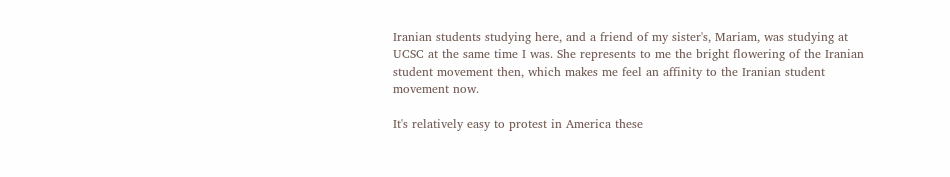Iranian students studying here, and a friend of my sister's, Mariam, was studying at UCSC at the same time I was. She represents to me the bright flowering of the Iranian student movement then, which makes me feel an affinity to the Iranian student movement now.

It's relatively easy to protest in America these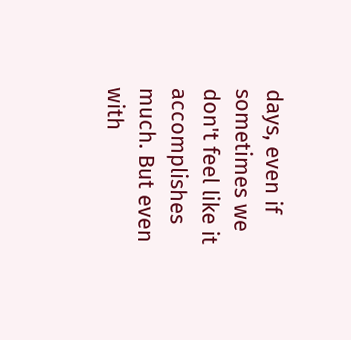days, even if sometimes we don't feel like it accomplishes much. But even with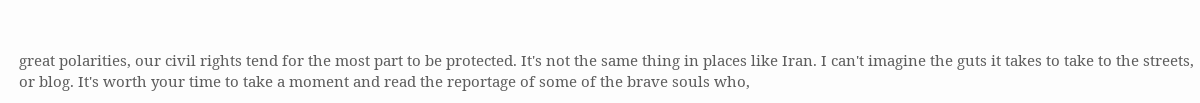great polarities, our civil rights tend for the most part to be protected. It's not the same thing in places like Iran. I can't imagine the guts it takes to take to the streets, or blog. It's worth your time to take a moment and read the reportage of some of the brave souls who,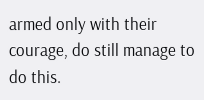armed only with their courage, do still manage to do this.